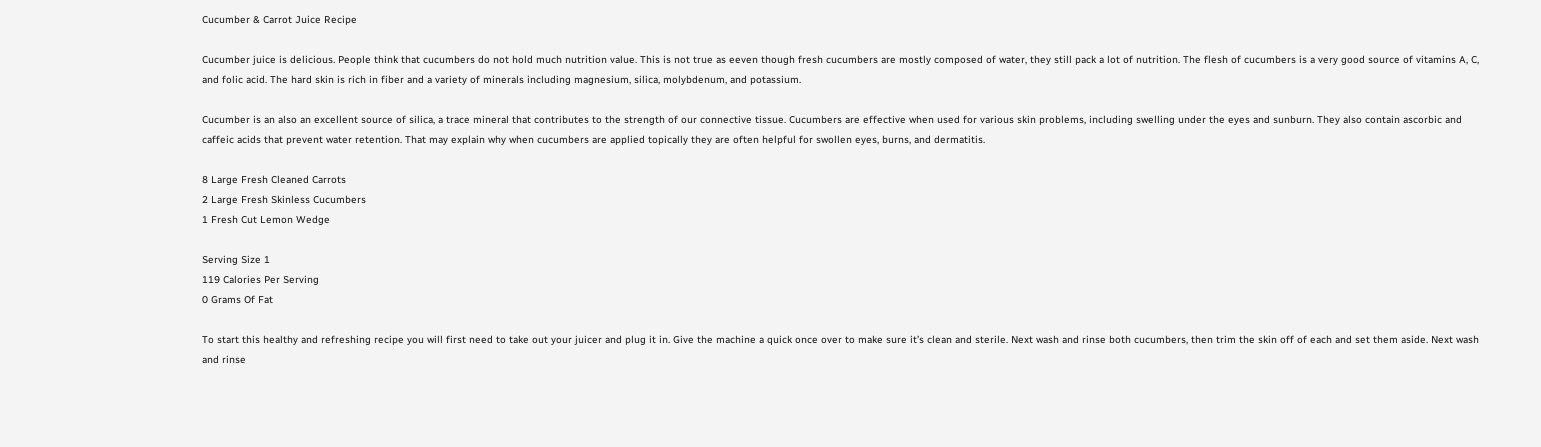Cucumber & Carrot Juice Recipe

Cucumber juice is delicious. People think that cucumbers do not hold much nutrition value. This is not true as eeven though fresh cucumbers are mostly composed of water, they still pack a lot of nutrition. The flesh of cucumbers is a very good source of vitamins A, C, and folic acid. The hard skin is rich in fiber and a variety of minerals including magnesium, silica, molybdenum, and potassium.

Cucumber is an also an excellent source of silica, a trace mineral that contributes to the strength of our connective tissue. Cucumbers are effective when used for various skin problems, including swelling under the eyes and sunburn. They also contain ascorbic and caffeic acids that prevent water retention. That may explain why when cucumbers are applied topically they are often helpful for swollen eyes, burns, and dermatitis.

8 Large Fresh Cleaned Carrots
2 Large Fresh Skinless Cucumbers
1 Fresh Cut Lemon Wedge

Serving Size 1
119 Calories Per Serving
0 Grams Of Fat

To start this healthy and refreshing recipe you will first need to take out your juicer and plug it in. Give the machine a quick once over to make sure it’s clean and sterile. Next wash and rinse both cucumbers, then trim the skin off of each and set them aside. Next wash and rinse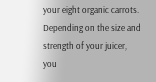your eight organic carrots. Depending on the size and strength of your juicer, you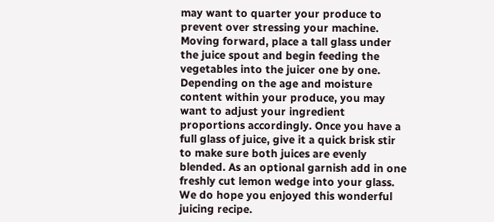may want to quarter your produce to prevent over stressing your machine. Moving forward, place a tall glass under the juice spout and begin feeding the vegetables into the juicer one by one. Depending on the age and moisture content within your produce, you may want to adjust your ingredient proportions accordingly. Once you have a full glass of juice, give it a quick brisk stir to make sure both juices are evenly blended. As an optional garnish add in one freshly cut lemon wedge into your glass. We do hope you enjoyed this wonderful juicing recipe.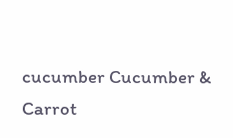cucumber Cucumber & Carrot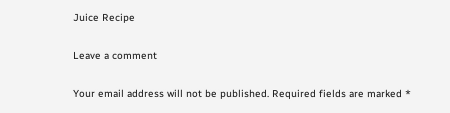Juice Recipe

Leave a comment

Your email address will not be published. Required fields are marked *